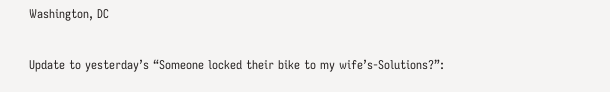Washington, DC

Update to yesterday’s “Someone locked their bike to my wife’s-Solutions?”: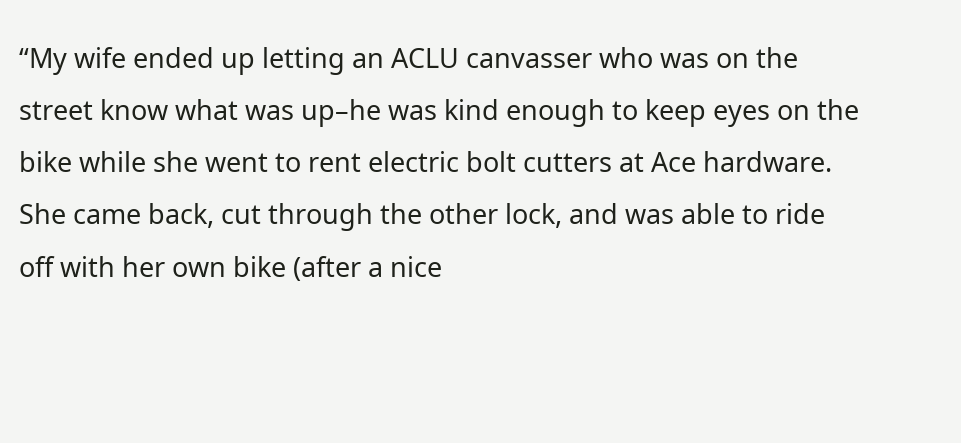“My wife ended up letting an ACLU canvasser who was on the street know what was up–he was kind enough to keep eyes on the bike while she went to rent electric bolt cutters at Ace hardware. She came back, cut through the other lock, and was able to ride off with her own bike (after a nice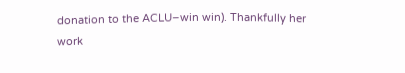donation to the ACLU–win win). Thankfully her work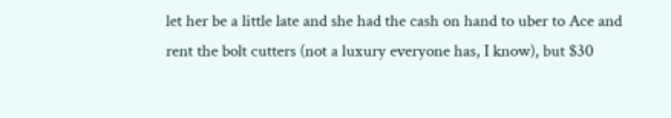let her be a little late and she had the cash on hand to uber to Ace and rent the bolt cutters (not a luxury everyone has, I know), but $30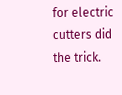for electric cutters did the trick.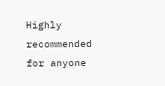Highly recommended for anyone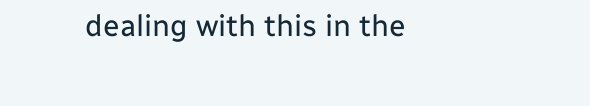dealing with this in the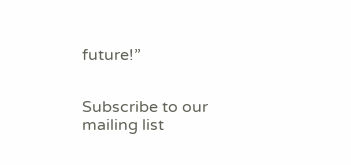future!”


Subscribe to our mailing list